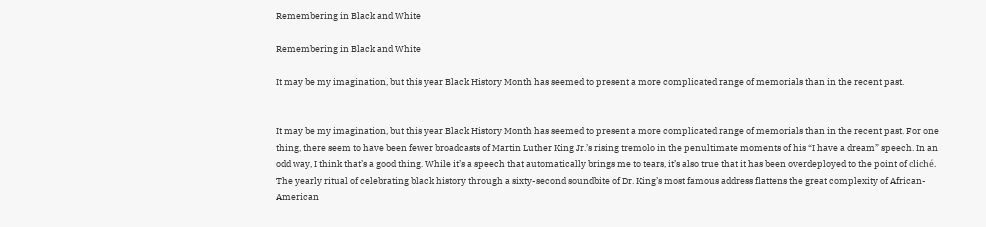Remembering in Black and White

Remembering in Black and White

It may be my imagination, but this year Black History Month has seemed to present a more complicated range of memorials than in the recent past.


It may be my imagination, but this year Black History Month has seemed to present a more complicated range of memorials than in the recent past. For one thing, there seem to have been fewer broadcasts of Martin Luther King Jr.’s rising tremolo in the penultimate moments of his “I have a dream” speech. In an odd way, I think that’s a good thing. While it’s a speech that automatically brings me to tears, it’s also true that it has been overdeployed to the point of cliché. The yearly ritual of celebrating black history through a sixty-second soundbite of Dr. King’s most famous address flattens the great complexity of African-American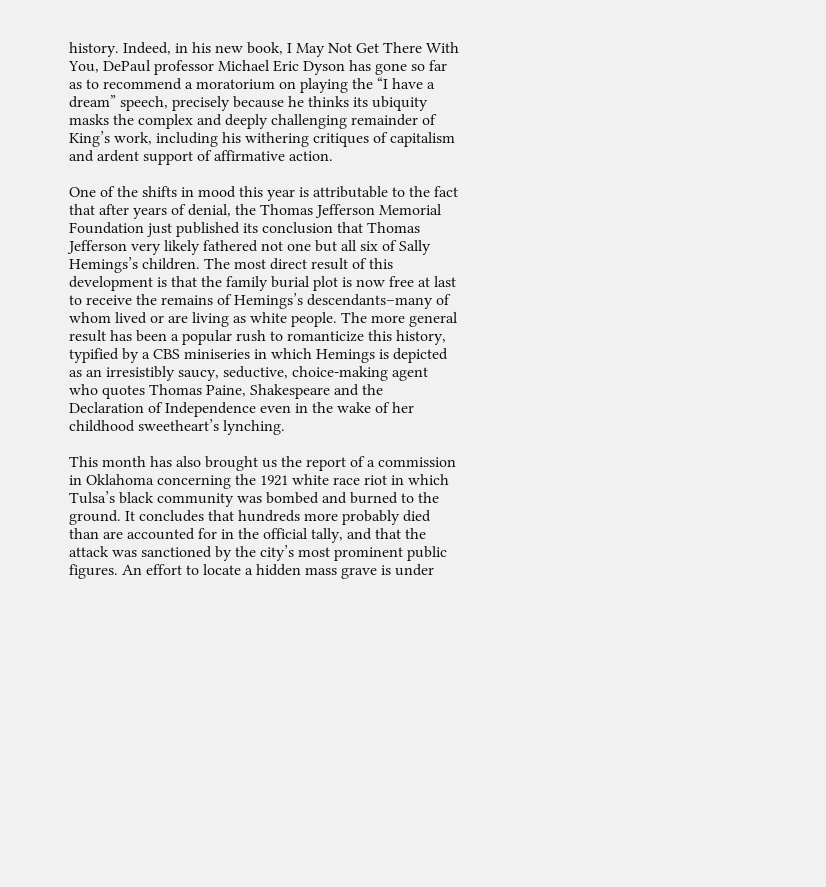history. Indeed, in his new book, I May Not Get There With You, DePaul professor Michael Eric Dyson has gone so far as to recommend a moratorium on playing the “I have a dream” speech, precisely because he thinks its ubiquity masks the complex and deeply challenging remainder of King’s work, including his withering critiques of capitalism and ardent support of affirmative action.

One of the shifts in mood this year is attributable to the fact that after years of denial, the Thomas Jefferson Memorial Foundation just published its conclusion that Thomas Jefferson very likely fathered not one but all six of Sally Hemings’s children. The most direct result of this development is that the family burial plot is now free at last to receive the remains of Hemings’s descendants–many of whom lived or are living as white people. The more general result has been a popular rush to romanticize this history, typified by a CBS miniseries in which Hemings is depicted as an irresistibly saucy, seductive, choice-making agent who quotes Thomas Paine, Shakespeare and the Declaration of Independence even in the wake of her childhood sweetheart’s lynching.

This month has also brought us the report of a commission in Oklahoma concerning the 1921 white race riot in which Tulsa’s black community was bombed and burned to the ground. It concludes that hundreds more probably died than are accounted for in the official tally, and that the attack was sanctioned by the city’s most prominent public figures. An effort to locate a hidden mass grave is under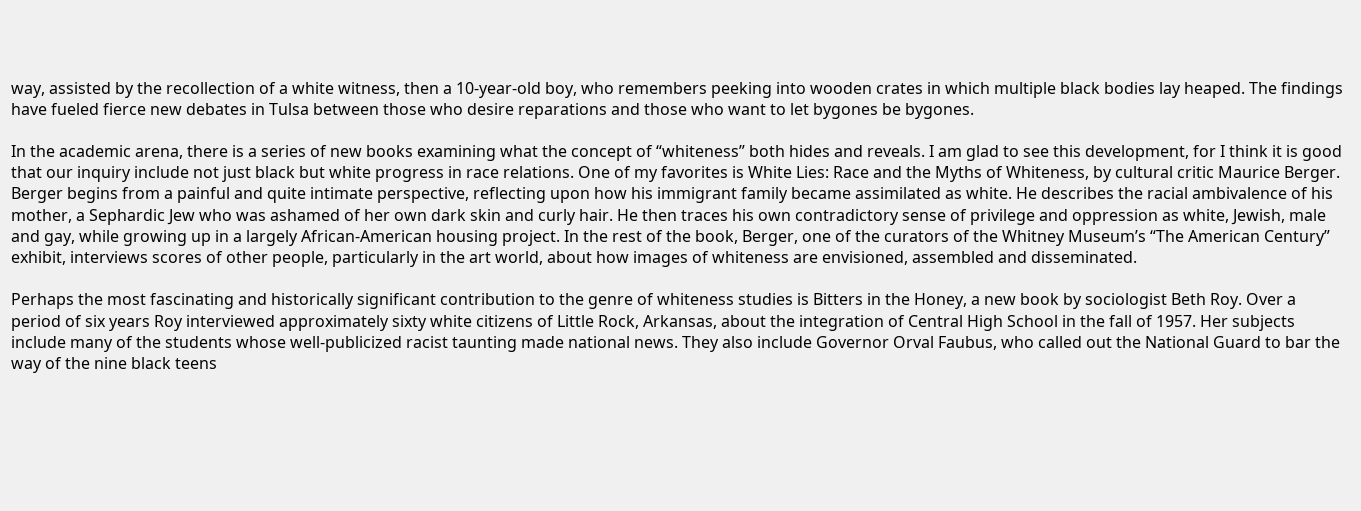way, assisted by the recollection of a white witness, then a 10-year-old boy, who remembers peeking into wooden crates in which multiple black bodies lay heaped. The findings have fueled fierce new debates in Tulsa between those who desire reparations and those who want to let bygones be bygones.

In the academic arena, there is a series of new books examining what the concept of “whiteness” both hides and reveals. I am glad to see this development, for I think it is good that our inquiry include not just black but white progress in race relations. One of my favorites is White Lies: Race and the Myths of Whiteness, by cultural critic Maurice Berger. Berger begins from a painful and quite intimate perspective, reflecting upon how his immigrant family became assimilated as white. He describes the racial ambivalence of his mother, a Sephardic Jew who was ashamed of her own dark skin and curly hair. He then traces his own contradictory sense of privilege and oppression as white, Jewish, male and gay, while growing up in a largely African-American housing project. In the rest of the book, Berger, one of the curators of the Whitney Museum’s “The American Century” exhibit, interviews scores of other people, particularly in the art world, about how images of whiteness are envisioned, assembled and disseminated.

Perhaps the most fascinating and historically significant contribution to the genre of whiteness studies is Bitters in the Honey, a new book by sociologist Beth Roy. Over a period of six years Roy interviewed approximately sixty white citizens of Little Rock, Arkansas, about the integration of Central High School in the fall of 1957. Her subjects include many of the students whose well-publicized racist taunting made national news. They also include Governor Orval Faubus, who called out the National Guard to bar the way of the nine black teens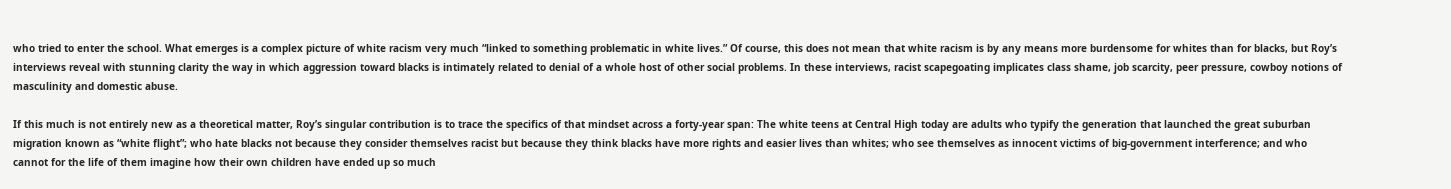who tried to enter the school. What emerges is a complex picture of white racism very much “linked to something problematic in white lives.” Of course, this does not mean that white racism is by any means more burdensome for whites than for blacks, but Roy’s interviews reveal with stunning clarity the way in which aggression toward blacks is intimately related to denial of a whole host of other social problems. In these interviews, racist scapegoating implicates class shame, job scarcity, peer pressure, cowboy notions of masculinity and domestic abuse.

If this much is not entirely new as a theoretical matter, Roy’s singular contribution is to trace the specifics of that mindset across a forty-year span: The white teens at Central High today are adults who typify the generation that launched the great suburban migration known as “white flight”; who hate blacks not because they consider themselves racist but because they think blacks have more rights and easier lives than whites; who see themselves as innocent victims of big-government interference; and who cannot for the life of them imagine how their own children have ended up so much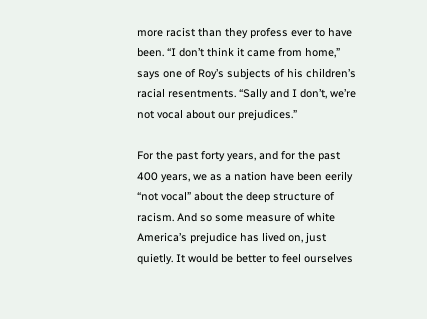more racist than they profess ever to have been. “I don’t think it came from home,” says one of Roy’s subjects of his children’s racial resentments. “Sally and I don’t, we’re not vocal about our prejudices.”

For the past forty years, and for the past 400 years, we as a nation have been eerily “not vocal” about the deep structure of racism. And so some measure of white America’s prejudice has lived on, just quietly. It would be better to feel ourselves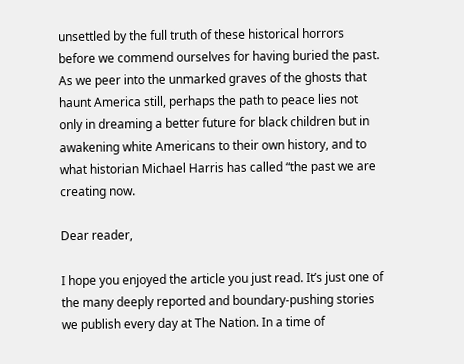unsettled by the full truth of these historical horrors before we commend ourselves for having buried the past. As we peer into the unmarked graves of the ghosts that haunt America still, perhaps the path to peace lies not only in dreaming a better future for black children but in awakening white Americans to their own history, and to what historian Michael Harris has called “the past we are creating now.

Dear reader,

I hope you enjoyed the article you just read. It’s just one of the many deeply reported and boundary-pushing stories we publish every day at The Nation. In a time of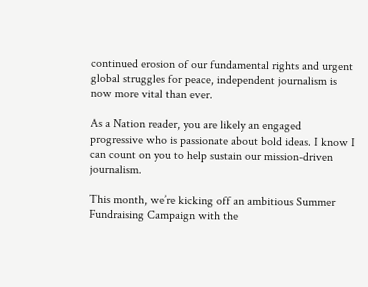continued erosion of our fundamental rights and urgent global struggles for peace, independent journalism is now more vital than ever.

As a Nation reader, you are likely an engaged progressive who is passionate about bold ideas. I know I can count on you to help sustain our mission-driven journalism.

This month, we’re kicking off an ambitious Summer Fundraising Campaign with the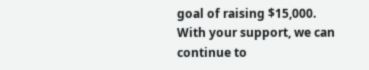goal of raising $15,000. With your support, we can continue to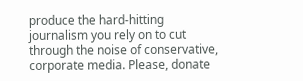produce the hard-hitting journalism you rely on to cut through the noise of conservative, corporate media. Please, donate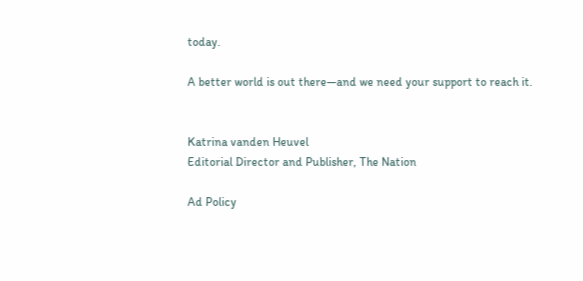today.

A better world is out there—and we need your support to reach it.


Katrina vanden Heuvel
Editorial Director and Publisher, The Nation

Ad Policy